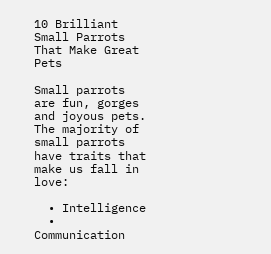10 Brilliant Small Parrots That Make Great Pets

Small parrots are fun, gorges and joyous pets. The majority of small parrots have traits that make us fall in love:

  • Intelligence
  • Communication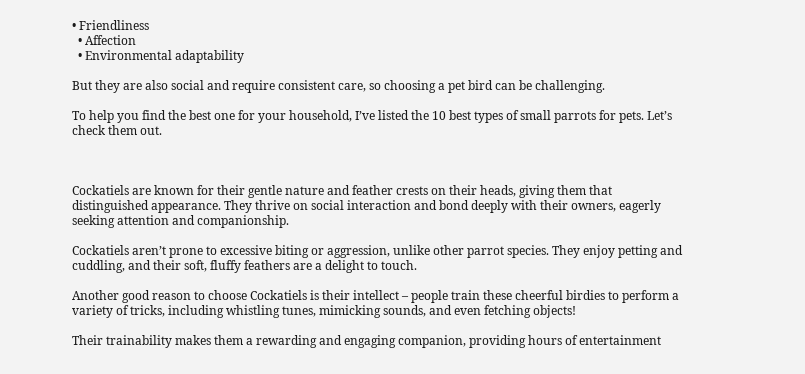• Friendliness
  • Affection
  • Environmental adaptability

But they are also social and require consistent care, so choosing a pet bird can be challenging.

To help you find the best one for your household, I’ve listed the 10 best types of small parrots for pets. Let’s check them out.



Cockatiels are known for their gentle nature and feather crests on their heads, giving them that distinguished appearance. They thrive on social interaction and bond deeply with their owners, eagerly seeking attention and companionship.

Cockatiels aren’t prone to excessive biting or aggression, unlike other parrot species. They enjoy petting and cuddling, and their soft, fluffy feathers are a delight to touch.

Another good reason to choose Cockatiels is their intellect – people train these cheerful birdies to perform a variety of tricks, including whistling tunes, mimicking sounds, and even fetching objects!

Their trainability makes them a rewarding and engaging companion, providing hours of entertainment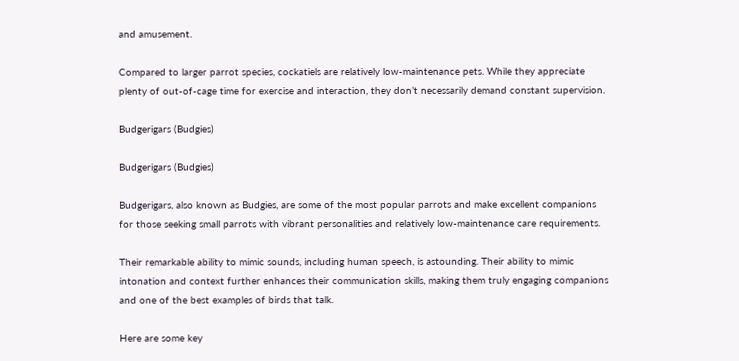and amusement.

Compared to larger parrot species, cockatiels are relatively low-maintenance pets. While they appreciate plenty of out-of-cage time for exercise and interaction, they don’t necessarily demand constant supervision.

Budgerigars (Budgies)

Budgerigars (Budgies)

Budgerigars, also known as Budgies, are some of the most popular parrots and make excellent companions for those seeking small parrots with vibrant personalities and relatively low-maintenance care requirements.

Their remarkable ability to mimic sounds, including human speech, is astounding. Their ability to mimic intonation and context further enhances their communication skills, making them truly engaging companions and one of the best examples of birds that talk.

Here are some key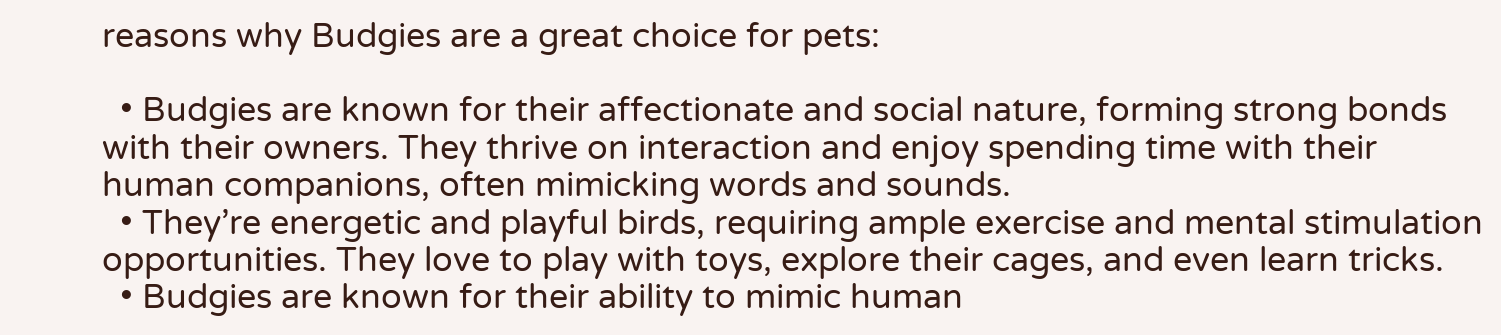reasons why Budgies are a great choice for pets:

  • Budgies are known for their affectionate and social nature, forming strong bonds with their owners. They thrive on interaction and enjoy spending time with their human companions, often mimicking words and sounds.
  • They’re energetic and playful birds, requiring ample exercise and mental stimulation opportunities. They love to play with toys, explore their cages, and even learn tricks.
  • Budgies are known for their ability to mimic human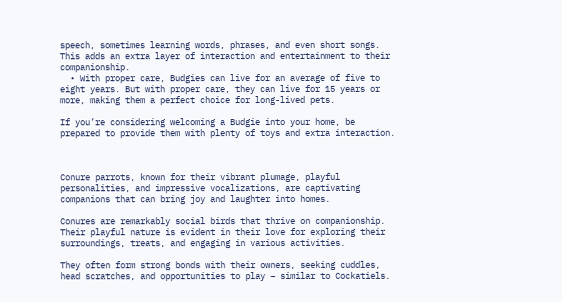speech, sometimes learning words, phrases, and even short songs. This adds an extra layer of interaction and entertainment to their companionship.
  • With proper care, Budgies can live for an average of five to eight years. But with proper care, they can live for 15 years or more, making them a perfect choice for long-lived pets.

If you’re considering welcoming a Budgie into your home, be prepared to provide them with plenty of toys and extra interaction.



Conure parrots, known for their vibrant plumage, playful personalities, and impressive vocalizations, are captivating companions that can bring joy and laughter into homes.

Conures are remarkably social birds that thrive on companionship. Their playful nature is evident in their love for exploring their surroundings, treats, and engaging in various activities.

They often form strong bonds with their owners, seeking cuddles, head scratches, and opportunities to play – similar to Cockatiels.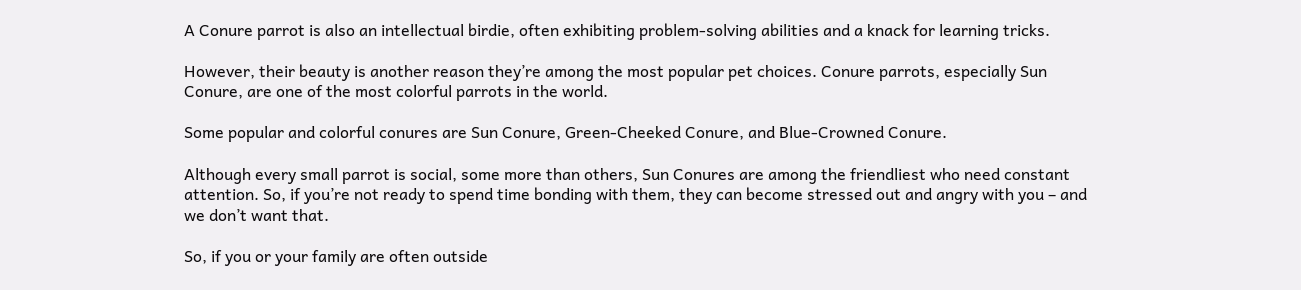A Conure parrot is also an intellectual birdie, often exhibiting problem-solving abilities and a knack for learning tricks.

However, their beauty is another reason they’re among the most popular pet choices. Conure parrots, especially Sun Conure, are one of the most colorful parrots in the world.

Some popular and colorful conures are Sun Conure, Green-Cheeked Conure, and Blue-Crowned Conure.

Although every small parrot is social, some more than others, Sun Conures are among the friendliest who need constant attention. So, if you’re not ready to spend time bonding with them, they can become stressed out and angry with you – and we don’t want that.

So, if you or your family are often outside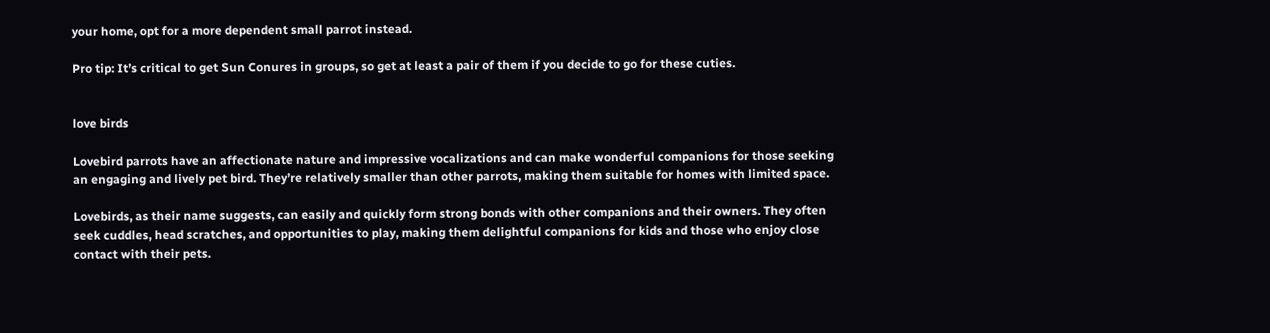your home, opt for a more dependent small parrot instead.

Pro tip: It’s critical to get Sun Conures in groups, so get at least a pair of them if you decide to go for these cuties.


love birds

Lovebird parrots have an affectionate nature and impressive vocalizations and can make wonderful companions for those seeking an engaging and lively pet bird. They’re relatively smaller than other parrots, making them suitable for homes with limited space.

Lovebirds, as their name suggests, can easily and quickly form strong bonds with other companions and their owners. They often seek cuddles, head scratches, and opportunities to play, making them delightful companions for kids and those who enjoy close contact with their pets.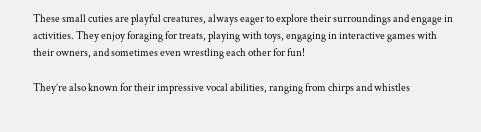These small cuties are playful creatures, always eager to explore their surroundings and engage in activities. They enjoy foraging for treats, playing with toys, engaging in interactive games with their owners, and sometimes even wrestling each other for fun!

They’re also known for their impressive vocal abilities, ranging from chirps and whistles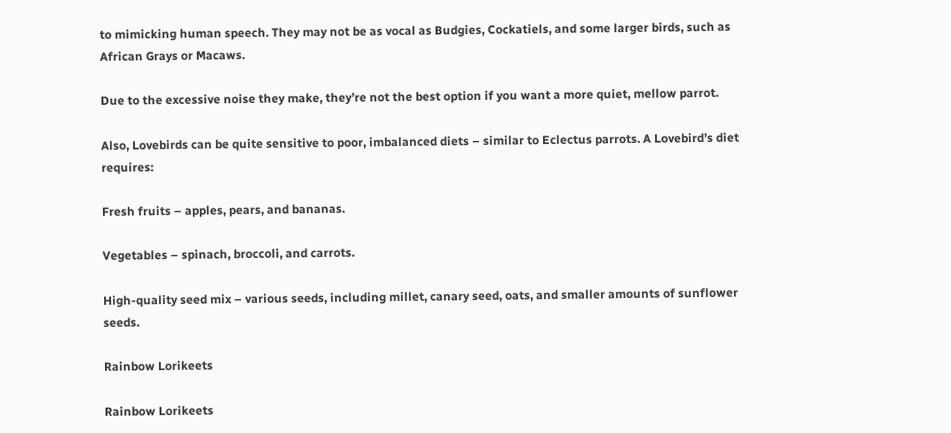to mimicking human speech. They may not be as vocal as Budgies, Cockatiels, and some larger birds, such as African Grays or Macaws.

Due to the excessive noise they make, they’re not the best option if you want a more quiet, mellow parrot.

Also, Lovebirds can be quite sensitive to poor, imbalanced diets – similar to Eclectus parrots. A Lovebird’s diet requires:

Fresh fruits – apples, pears, and bananas.

Vegetables – spinach, broccoli, and carrots.

High-quality seed mix – various seeds, including millet, canary seed, oats, and smaller amounts of sunflower seeds.

Rainbow Lorikeets

Rainbow Lorikeets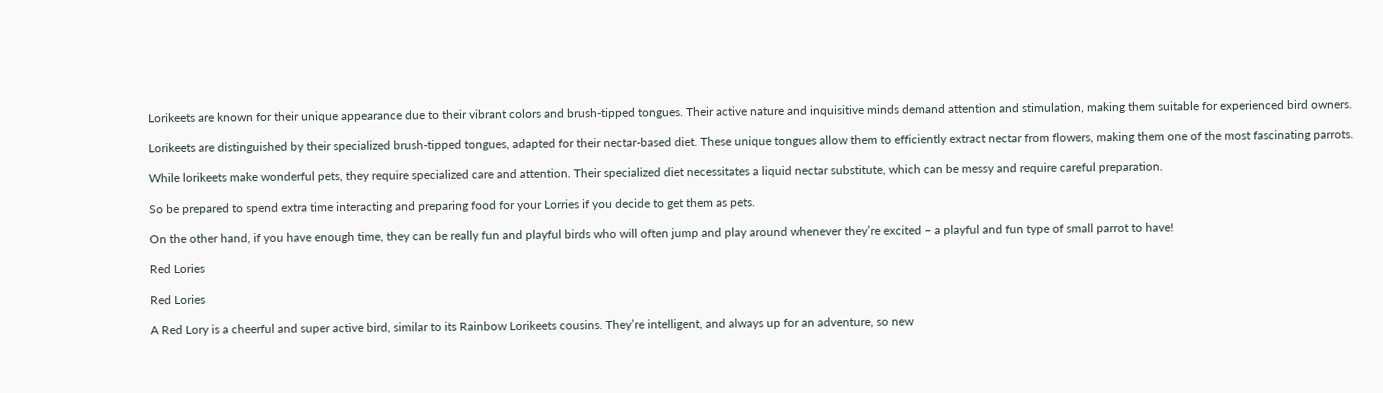Lorikeets are known for their unique appearance due to their vibrant colors and brush-tipped tongues. Their active nature and inquisitive minds demand attention and stimulation, making them suitable for experienced bird owners.

Lorikeets are distinguished by their specialized brush-tipped tongues, adapted for their nectar-based diet. These unique tongues allow them to efficiently extract nectar from flowers, making them one of the most fascinating parrots.

While lorikeets make wonderful pets, they require specialized care and attention. Their specialized diet necessitates a liquid nectar substitute, which can be messy and require careful preparation.

So be prepared to spend extra time interacting and preparing food for your Lorries if you decide to get them as pets.

On the other hand, if you have enough time, they can be really fun and playful birds who will often jump and play around whenever they’re excited – a playful and fun type of small parrot to have!

Red Lories

Red Lories

A Red Lory is a cheerful and super active bird, similar to its Rainbow Lorikeets cousins. They’re intelligent, and always up for an adventure, so new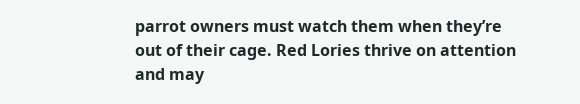parrot owners must watch them when they’re out of their cage. Red Lories thrive on attention and may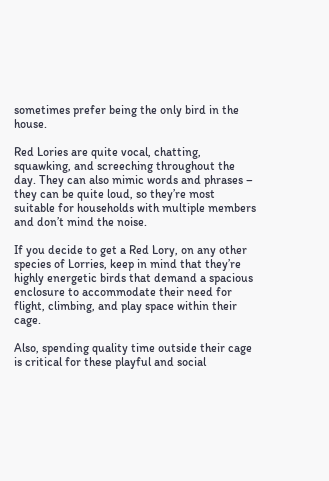sometimes prefer being the only bird in the house.

Red Lories are quite vocal, chatting, squawking, and screeching throughout the day. They can also mimic words and phrases – they can be quite loud, so they’re most suitable for households with multiple members and don’t mind the noise.

If you decide to get a Red Lory, on any other species of Lorries, keep in mind that they’re highly energetic birds that demand a spacious enclosure to accommodate their need for flight, climbing, and play space within their cage.

Also, spending quality time outside their cage is critical for these playful and social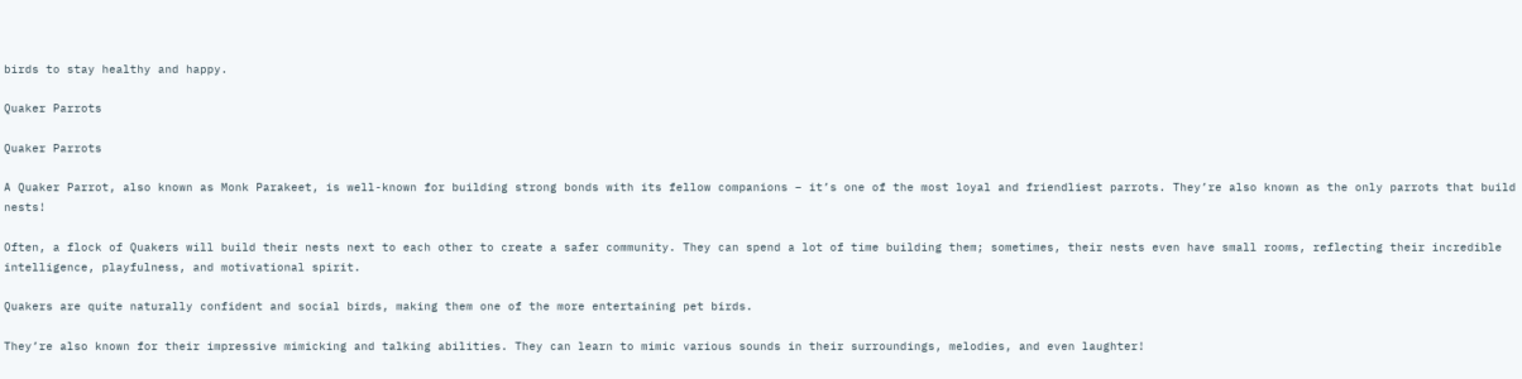birds to stay healthy and happy.

Quaker Parrots

Quaker Parrots

A Quaker Parrot, also known as Monk Parakeet, is well-known for building strong bonds with its fellow companions – it’s one of the most loyal and friendliest parrots. They’re also known as the only parrots that build nests!

Often, a flock of Quakers will build their nests next to each other to create a safer community. They can spend a lot of time building them; sometimes, their nests even have small rooms, reflecting their incredible intelligence, playfulness, and motivational spirit.

Quakers are quite naturally confident and social birds, making them one of the more entertaining pet birds.

They’re also known for their impressive mimicking and talking abilities. They can learn to mimic various sounds in their surroundings, melodies, and even laughter!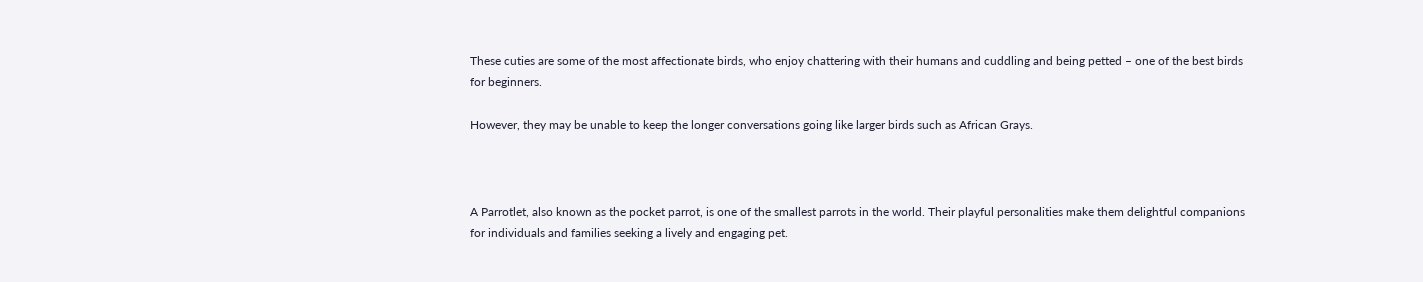These cuties are some of the most affectionate birds, who enjoy chattering with their humans and cuddling and being petted – one of the best birds for beginners.

However, they may be unable to keep the longer conversations going like larger birds such as African Grays.



A Parrotlet, also known as the pocket parrot, is one of the smallest parrots in the world. Their playful personalities make them delightful companions for individuals and families seeking a lively and engaging pet.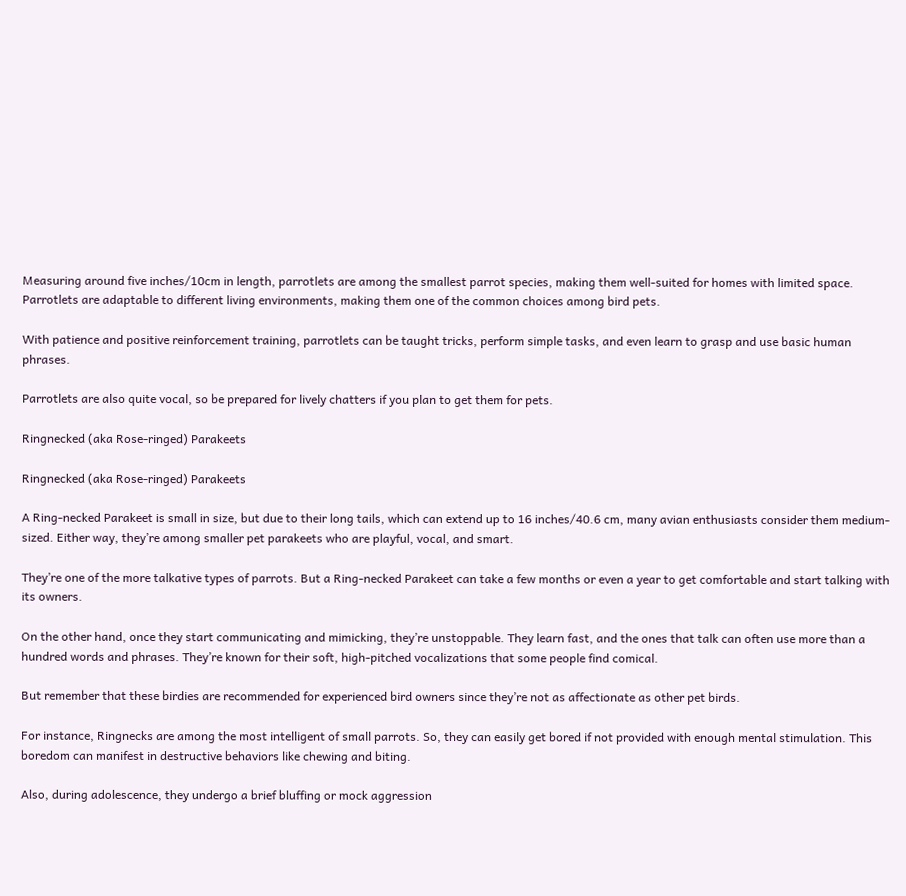Measuring around five inches/10cm in length, parrotlets are among the smallest parrot species, making them well-suited for homes with limited space. Parrotlets are adaptable to different living environments, making them one of the common choices among bird pets.

With patience and positive reinforcement training, parrotlets can be taught tricks, perform simple tasks, and even learn to grasp and use basic human phrases.

Parrotlets are also quite vocal, so be prepared for lively chatters if you plan to get them for pets.

Ringnecked (aka Rose-ringed) Parakeets

Ringnecked (aka Rose-ringed) Parakeets

A Ring-necked Parakeet is small in size, but due to their long tails, which can extend up to 16 inches/40.6 cm, many avian enthusiasts consider them medium-sized. Either way, they’re among smaller pet parakeets who are playful, vocal, and smart.

They’re one of the more talkative types of parrots. But a Ring-necked Parakeet can take a few months or even a year to get comfortable and start talking with its owners.

On the other hand, once they start communicating and mimicking, they’re unstoppable. They learn fast, and the ones that talk can often use more than a hundred words and phrases. They’re known for their soft, high-pitched vocalizations that some people find comical.

But remember that these birdies are recommended for experienced bird owners since they’re not as affectionate as other pet birds.

For instance, Ringnecks are among the most intelligent of small parrots. So, they can easily get bored if not provided with enough mental stimulation. This boredom can manifest in destructive behaviors like chewing and biting.

Also, during adolescence, they undergo a brief bluffing or mock aggression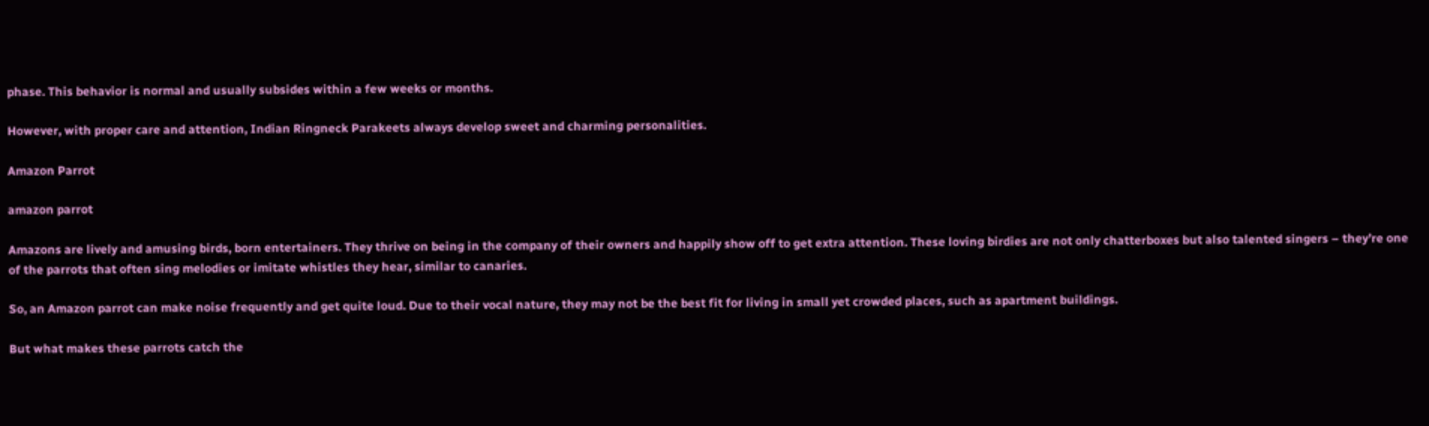phase. This behavior is normal and usually subsides within a few weeks or months.

However, with proper care and attention, Indian Ringneck Parakeets always develop sweet and charming personalities.

Amazon Parrot

amazon parrot

Amazons are lively and amusing birds, born entertainers. They thrive on being in the company of their owners and happily show off to get extra attention. These loving birdies are not only chatterboxes but also talented singers – they’re one of the parrots that often sing melodies or imitate whistles they hear, similar to canaries.

So, an Amazon parrot can make noise frequently and get quite loud. Due to their vocal nature, they may not be the best fit for living in small yet crowded places, such as apartment buildings.

But what makes these parrots catch the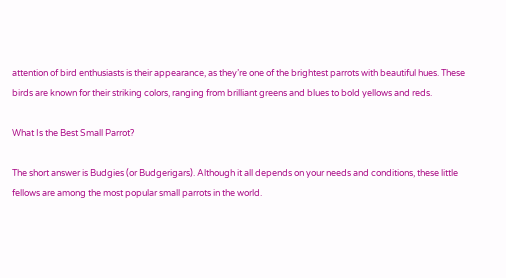attention of bird enthusiasts is their appearance, as they’re one of the brightest parrots with beautiful hues. These birds are known for their striking colors, ranging from brilliant greens and blues to bold yellows and reds.

What Is the Best Small Parrot?

The short answer is Budgies (or Budgerigars). Although it all depends on your needs and conditions, these little fellows are among the most popular small parrots in the world.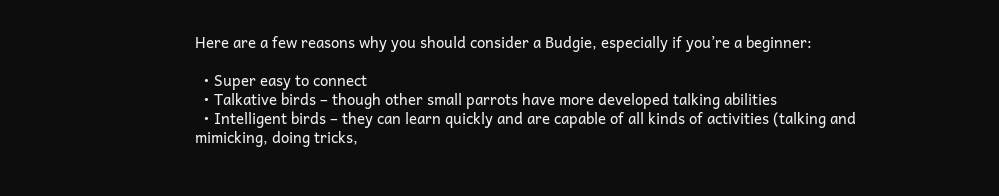Here are a few reasons why you should consider a Budgie, especially if you’re a beginner:

  • Super easy to connect
  • Talkative birds – though other small parrots have more developed talking abilities
  • Intelligent birds – they can learn quickly and are capable of all kinds of activities (talking and mimicking, doing tricks,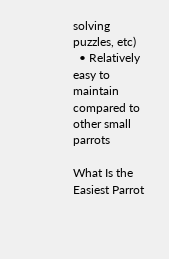solving puzzles, etc)
  • Relatively easy to maintain compared to other small parrots

What Is the Easiest Parrot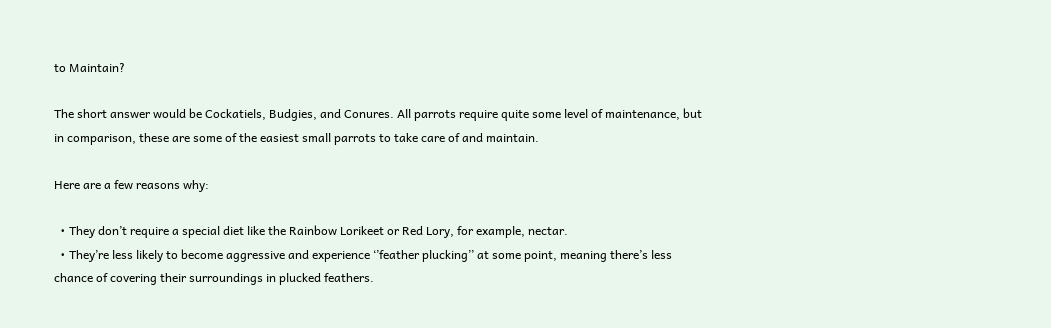to Maintain?

The short answer would be Cockatiels, Budgies, and Conures. All parrots require quite some level of maintenance, but in comparison, these are some of the easiest small parrots to take care of and maintain.

Here are a few reasons why:

  • They don’t require a special diet like the Rainbow Lorikeet or Red Lory, for example, nectar.
  • They’re less likely to become aggressive and experience ‘’feather plucking’’ at some point, meaning there’s less chance of covering their surroundings in plucked feathers.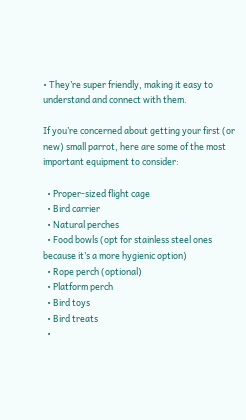• They’re super friendly, making it easy to understand and connect with them.

If you’re concerned about getting your first (or new) small parrot, here are some of the most important equipment to consider:

  • Proper-sized flight cage
  • Bird carrier
  • Natural perches
  • Food bowls (opt for stainless steel ones because it’s a more hygienic option)
  • Rope perch (optional)
  • Platform perch
  • Bird toys
  • Bird treats
  •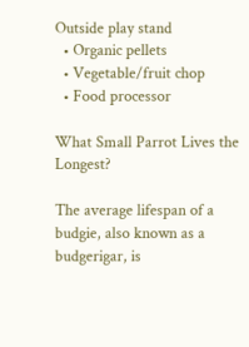Outside play stand
  • Organic pellets
  • Vegetable/fruit chop
  • Food processor

What Small Parrot Lives the Longest?

The average lifespan of a budgie, also known as a budgerigar, is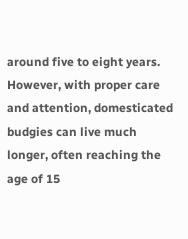around five to eight years. However, with proper care and attention, domesticated budgies can live much longer, often reaching the age of 15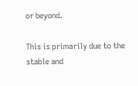or beyond.

This is primarily due to the stable and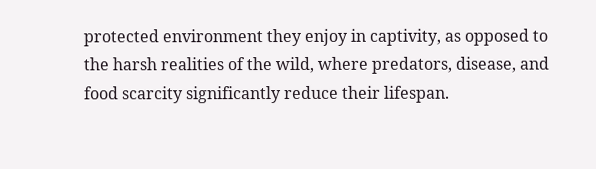protected environment they enjoy in captivity, as opposed to the harsh realities of the wild, where predators, disease, and food scarcity significantly reduce their lifespan.